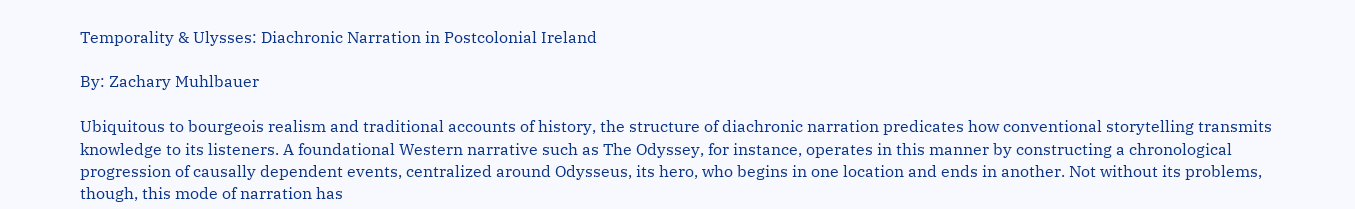Temporality & Ulysses: Diachronic Narration in Postcolonial Ireland

By: Zachary Muhlbauer

Ubiquitous to bourgeois realism and traditional accounts of history, the structure of diachronic narration predicates how conventional storytelling transmits knowledge to its listeners. A foundational Western narrative such as The Odyssey, for instance, operates in this manner by constructing a chronological progression of causally dependent events, centralized around Odysseus, its hero, who begins in one location and ends in another. Not without its problems, though, this mode of narration has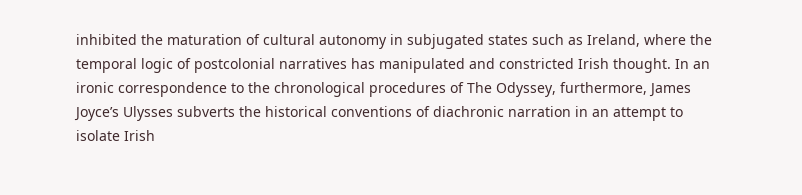inhibited the maturation of cultural autonomy in subjugated states such as Ireland, where the temporal logic of postcolonial narratives has manipulated and constricted Irish thought. In an ironic correspondence to the chronological procedures of The Odyssey, furthermore, James Joyce’s Ulysses subverts the historical conventions of diachronic narration in an attempt to isolate Irish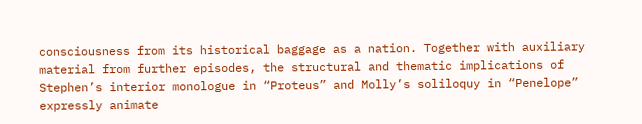consciousness from its historical baggage as a nation. Together with auxiliary material from further episodes, the structural and thematic implications of Stephen’s interior monologue in “Proteus” and Molly’s soliloquy in “Penelope” expressly animate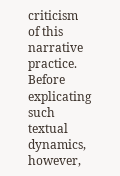criticism of this narrative practice. Before explicating such textual dynamics, however,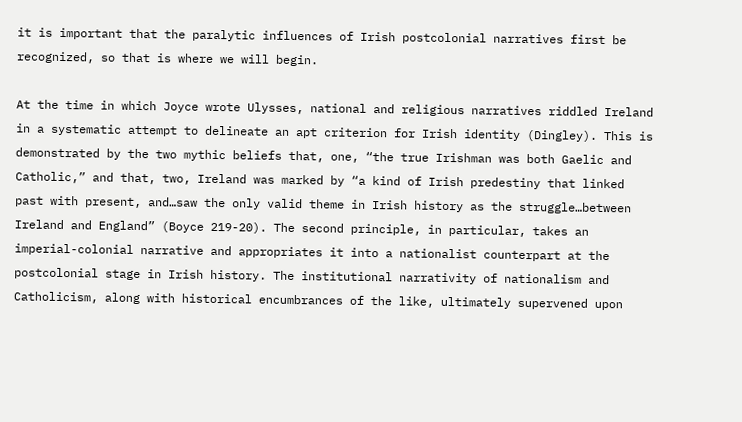it is important that the paralytic influences of Irish postcolonial narratives first be recognized, so that is where we will begin.

At the time in which Joyce wrote Ulysses, national and religious narratives riddled Ireland in a systematic attempt to delineate an apt criterion for Irish identity (Dingley). This is demonstrated by the two mythic beliefs that, one, “the true Irishman was both Gaelic and Catholic,” and that, two, Ireland was marked by “a kind of Irish predestiny that linked past with present, and…saw the only valid theme in Irish history as the struggle…between Ireland and England” (Boyce 219-20). The second principle, in particular, takes an imperial-colonial narrative and appropriates it into a nationalist counterpart at the postcolonial stage in Irish history. The institutional narrativity of nationalism and Catholicism, along with historical encumbrances of the like, ultimately supervened upon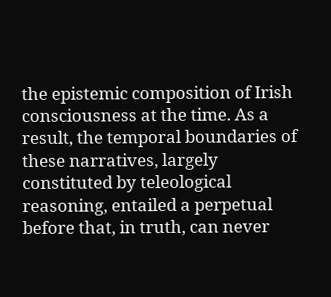the epistemic composition of Irish consciousness at the time. As a result, the temporal boundaries of these narratives, largely constituted by teleological reasoning, entailed a perpetual before that, in truth, can never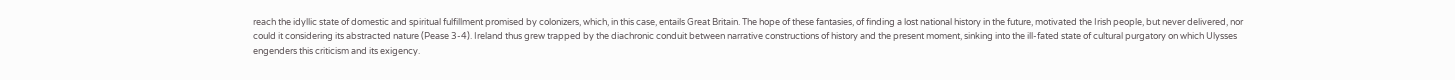reach the idyllic state of domestic and spiritual fulfillment promised by colonizers, which, in this case, entails Great Britain. The hope of these fantasies, of finding a lost national history in the future, motivated the Irish people, but never delivered, nor could it considering its abstracted nature (Pease 3-4). Ireland thus grew trapped by the diachronic conduit between narrative constructions of history and the present moment, sinking into the ill-fated state of cultural purgatory on which Ulysses engenders this criticism and its exigency.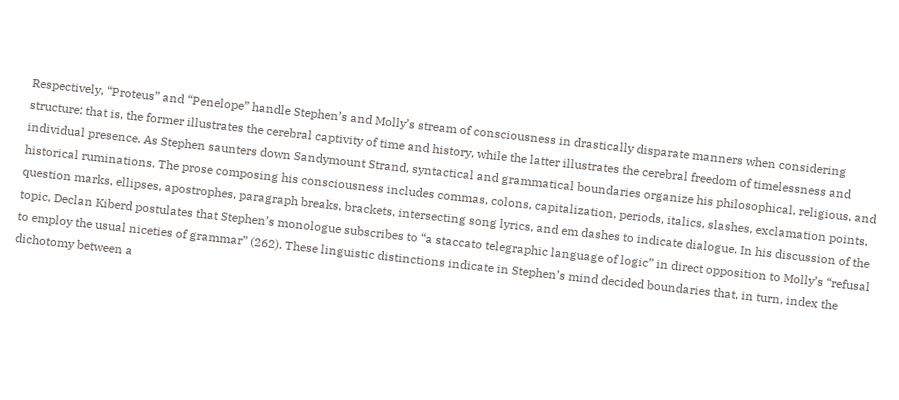Respectively, “Proteus” and “Penelope” handle Stephen’s and Molly’s stream of consciousness in drastically disparate manners when considering structure: that is, the former illustrates the cerebral captivity of time and history, while the latter illustrates the cerebral freedom of timelessness and individual presence. As Stephen saunters down Sandymount Strand, syntactical and grammatical boundaries organize his philosophical, religious, and historical ruminations. The prose composing his consciousness includes commas, colons, capitalization, periods, italics, slashes, exclamation points, question marks, ellipses, apostrophes, paragraph breaks, brackets, intersecting song lyrics, and em dashes to indicate dialogue. In his discussion of the topic, Declan Kiberd postulates that Stephen’s monologue subscribes to “a staccato telegraphic language of logic” in direct opposition to Molly’s “refusal to employ the usual niceties of grammar” (262). These linguistic distinctions indicate in Stephen’s mind decided boundaries that, in turn, index the dichotomy between a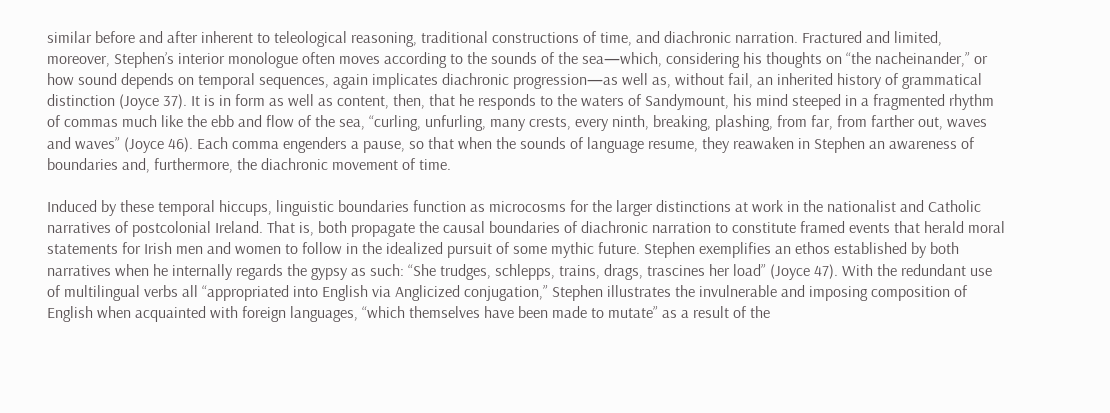similar before and after inherent to teleological reasoning, traditional constructions of time, and diachronic narration. Fractured and limited, moreover, Stephen’s interior monologue often moves according to the sounds of the sea—which, considering his thoughts on “the nacheinander,” or how sound depends on temporal sequences, again implicates diachronic progression—as well as, without fail, an inherited history of grammatical distinction (Joyce 37). It is in form as well as content, then, that he responds to the waters of Sandymount, his mind steeped in a fragmented rhythm of commas much like the ebb and flow of the sea, “curling, unfurling, many crests, every ninth, breaking, plashing, from far, from farther out, waves and waves” (Joyce 46). Each comma engenders a pause, so that when the sounds of language resume, they reawaken in Stephen an awareness of boundaries and, furthermore, the diachronic movement of time.

Induced by these temporal hiccups, linguistic boundaries function as microcosms for the larger distinctions at work in the nationalist and Catholic narratives of postcolonial Ireland. That is, both propagate the causal boundaries of diachronic narration to constitute framed events that herald moral statements for Irish men and women to follow in the idealized pursuit of some mythic future. Stephen exemplifies an ethos established by both narratives when he internally regards the gypsy as such: “She trudges, schlepps, trains, drags, trascines her load” (Joyce 47). With the redundant use of multilingual verbs all “appropriated into English via Anglicized conjugation,” Stephen illustrates the invulnerable and imposing composition of English when acquainted with foreign languages, “which themselves have been made to mutate” as a result of the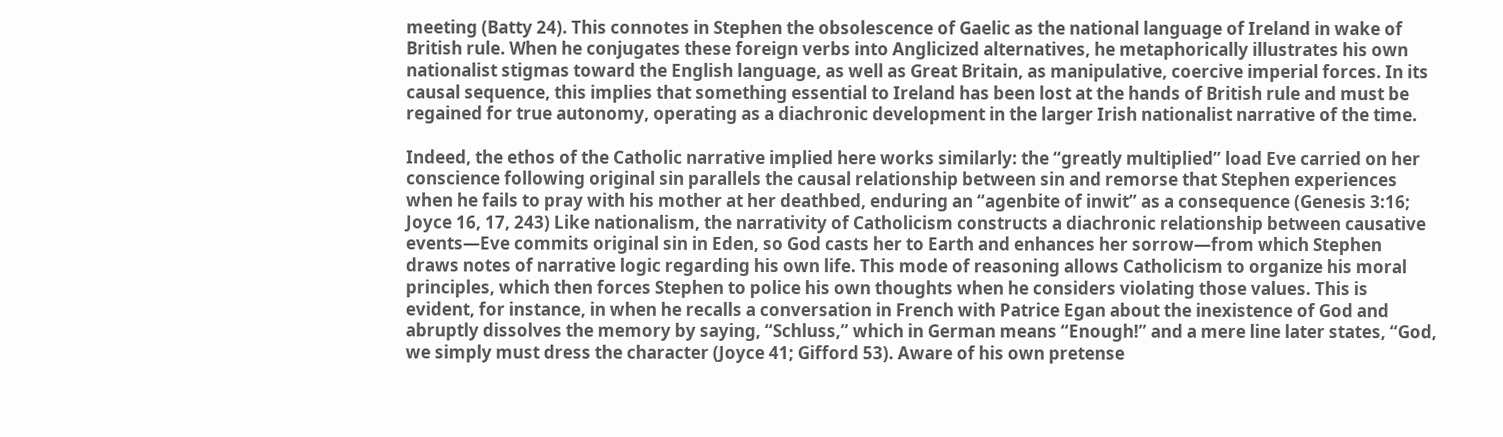meeting (Batty 24). This connotes in Stephen the obsolescence of Gaelic as the national language of Ireland in wake of British rule. When he conjugates these foreign verbs into Anglicized alternatives, he metaphorically illustrates his own nationalist stigmas toward the English language, as well as Great Britain, as manipulative, coercive imperial forces. In its causal sequence, this implies that something essential to Ireland has been lost at the hands of British rule and must be regained for true autonomy, operating as a diachronic development in the larger Irish nationalist narrative of the time.

Indeed, the ethos of the Catholic narrative implied here works similarly: the “greatly multiplied” load Eve carried on her conscience following original sin parallels the causal relationship between sin and remorse that Stephen experiences when he fails to pray with his mother at her deathbed, enduring an “agenbite of inwit” as a consequence (Genesis 3:16; Joyce 16, 17, 243) Like nationalism, the narrativity of Catholicism constructs a diachronic relationship between causative events—Eve commits original sin in Eden, so God casts her to Earth and enhances her sorrow—from which Stephen draws notes of narrative logic regarding his own life. This mode of reasoning allows Catholicism to organize his moral principles, which then forces Stephen to police his own thoughts when he considers violating those values. This is evident, for instance, in when he recalls a conversation in French with Patrice Egan about the inexistence of God and abruptly dissolves the memory by saying, “Schluss,” which in German means “Enough!” and a mere line later states, “God, we simply must dress the character (Joyce 41; Gifford 53). Aware of his own pretense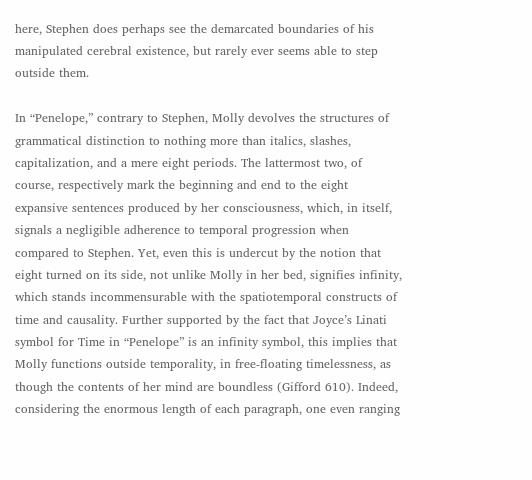here, Stephen does perhaps see the demarcated boundaries of his manipulated cerebral existence, but rarely ever seems able to step outside them.

In “Penelope,” contrary to Stephen, Molly devolves the structures of grammatical distinction to nothing more than italics, slashes, capitalization, and a mere eight periods. The lattermost two, of course, respectively mark the beginning and end to the eight expansive sentences produced by her consciousness, which, in itself, signals a negligible adherence to temporal progression when compared to Stephen. Yet, even this is undercut by the notion that eight turned on its side, not unlike Molly in her bed, signifies infinity, which stands incommensurable with the spatiotemporal constructs of time and causality. Further supported by the fact that Joyce’s Linati symbol for Time in “Penelope” is an infinity symbol, this implies that Molly functions outside temporality, in free-floating timelessness, as though the contents of her mind are boundless (Gifford 610). Indeed, considering the enormous length of each paragraph, one even ranging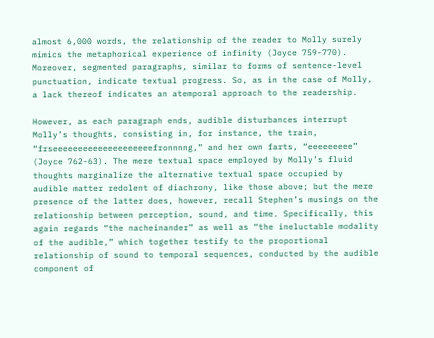almost 6,000 words, the relationship of the reader to Molly surely mimics the metaphorical experience of infinity (Joyce 759-770). Moreover, segmented paragraphs, similar to forms of sentence-level punctuation, indicate textual progress. So, as in the case of Molly, a lack thereof indicates an atemporal approach to the readership.

However, as each paragraph ends, audible disturbances interrupt Molly’s thoughts, consisting in, for instance, the train, “frseeeeeeeeeeeeeeeeeeeefronnnng,” and her own farts, “eeeeeeeee” (Joyce 762-63). The mere textual space employed by Molly’s fluid thoughts marginalize the alternative textual space occupied by audible matter redolent of diachrony, like those above; but the mere presence of the latter does, however, recall Stephen’s musings on the relationship between perception, sound, and time. Specifically, this again regards “the nacheinander” as well as “the ineluctable modality of the audible,” which together testify to the proportional relationship of sound to temporal sequences, conducted by the audible component of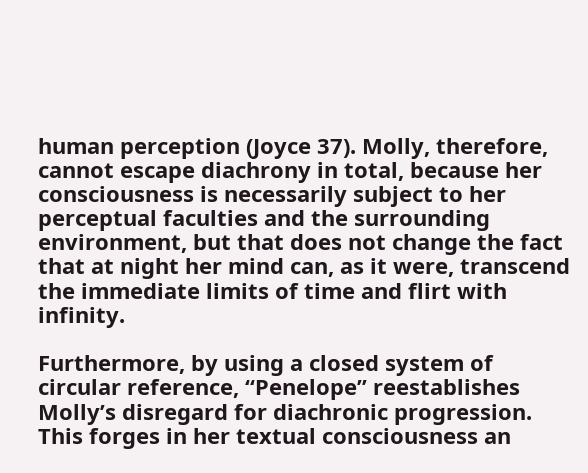human perception (Joyce 37). Molly, therefore, cannot escape diachrony in total, because her consciousness is necessarily subject to her perceptual faculties and the surrounding environment, but that does not change the fact that at night her mind can, as it were, transcend the immediate limits of time and flirt with infinity.

Furthermore, by using a closed system of circular reference, “Penelope” reestablishes Molly’s disregard for diachronic progression. This forges in her textual consciousness an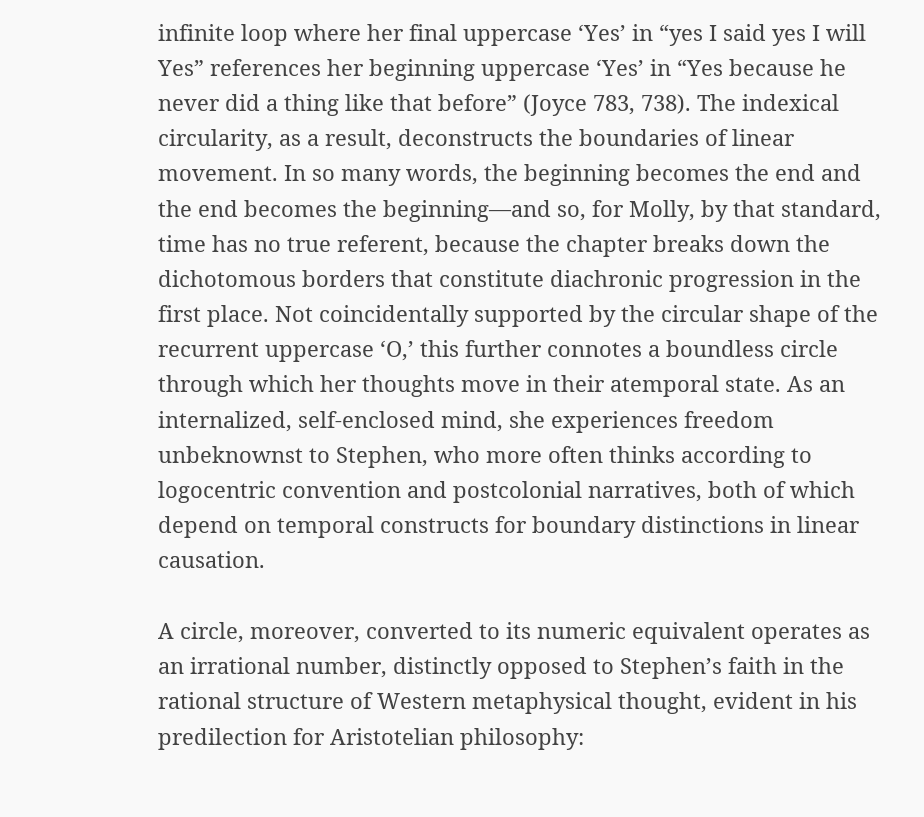infinite loop where her final uppercase ‘Yes’ in “yes I said yes I will Yes” references her beginning uppercase ‘Yes’ in “Yes because he never did a thing like that before” (Joyce 783, 738). The indexical circularity, as a result, deconstructs the boundaries of linear movement. In so many words, the beginning becomes the end and the end becomes the beginning—and so, for Molly, by that standard, time has no true referent, because the chapter breaks down the dichotomous borders that constitute diachronic progression in the first place. Not coincidentally supported by the circular shape of the recurrent uppercase ‘O,’ this further connotes a boundless circle through which her thoughts move in their atemporal state. As an internalized, self-enclosed mind, she experiences freedom unbeknownst to Stephen, who more often thinks according to logocentric convention and postcolonial narratives, both of which depend on temporal constructs for boundary distinctions in linear causation.

A circle, moreover, converted to its numeric equivalent operates as an irrational number, distinctly opposed to Stephen’s faith in the rational structure of Western metaphysical thought, evident in his predilection for Aristotelian philosophy: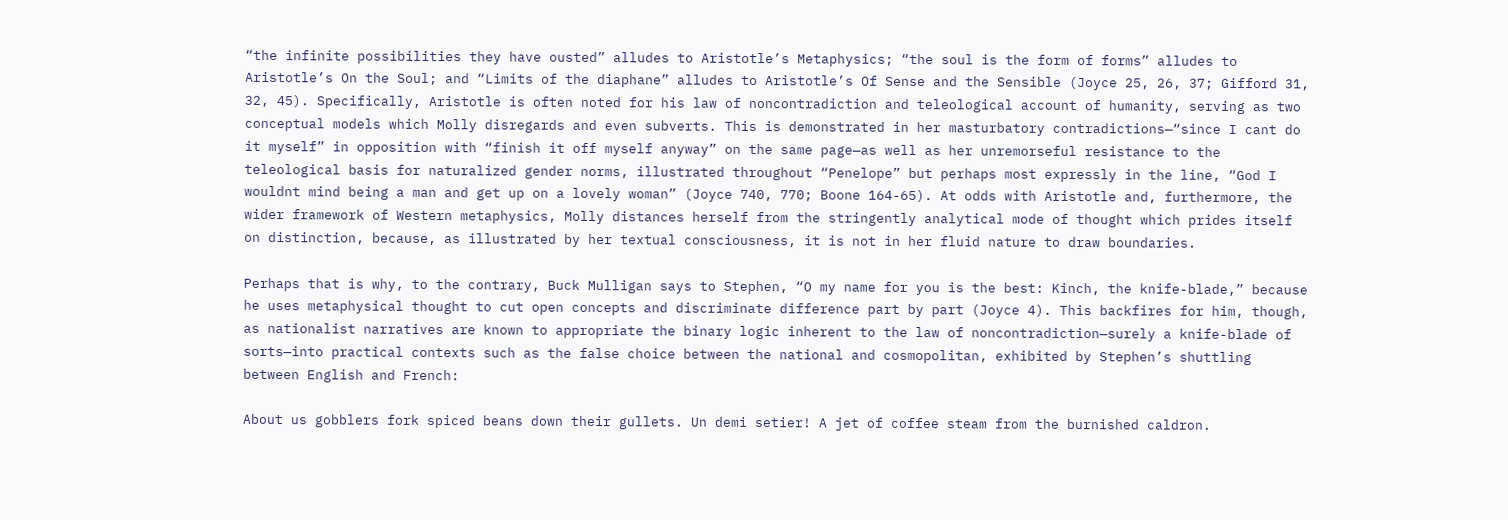“the infinite possibilities they have ousted” alludes to Aristotle’s Metaphysics; “the soul is the form of forms” alludes to Aristotle’s On the Soul; and “Limits of the diaphane” alludes to Aristotle’s Of Sense and the Sensible (Joyce 25, 26, 37; Gifford 31, 32, 45). Specifically, Aristotle is often noted for his law of noncontradiction and teleological account of humanity, serving as two conceptual models which Molly disregards and even subverts. This is demonstrated in her masturbatory contradictions—“since I cant do it myself” in opposition with “finish it off myself anyway” on the same page—as well as her unremorseful resistance to the teleological basis for naturalized gender norms, illustrated throughout “Penelope” but perhaps most expressly in the line, “God I wouldnt mind being a man and get up on a lovely woman” (Joyce 740, 770; Boone 164-65). At odds with Aristotle and, furthermore, the wider framework of Western metaphysics, Molly distances herself from the stringently analytical mode of thought which prides itself on distinction, because, as illustrated by her textual consciousness, it is not in her fluid nature to draw boundaries.

Perhaps that is why, to the contrary, Buck Mulligan says to Stephen, “O my name for you is the best: Kinch, the knife-blade,” because he uses metaphysical thought to cut open concepts and discriminate difference part by part (Joyce 4). This backfires for him, though, as nationalist narratives are known to appropriate the binary logic inherent to the law of noncontradiction—surely a knife-blade of sorts—into practical contexts such as the false choice between the national and cosmopolitan, exhibited by Stephen’s shuttling between English and French:

About us gobblers fork spiced beans down their gullets. Un demi setier! A jet of coffee steam from the burnished caldron.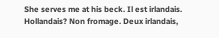She serves me at his beck. Il est irlandais. Hollandais? Non fromage. Deux irlandais,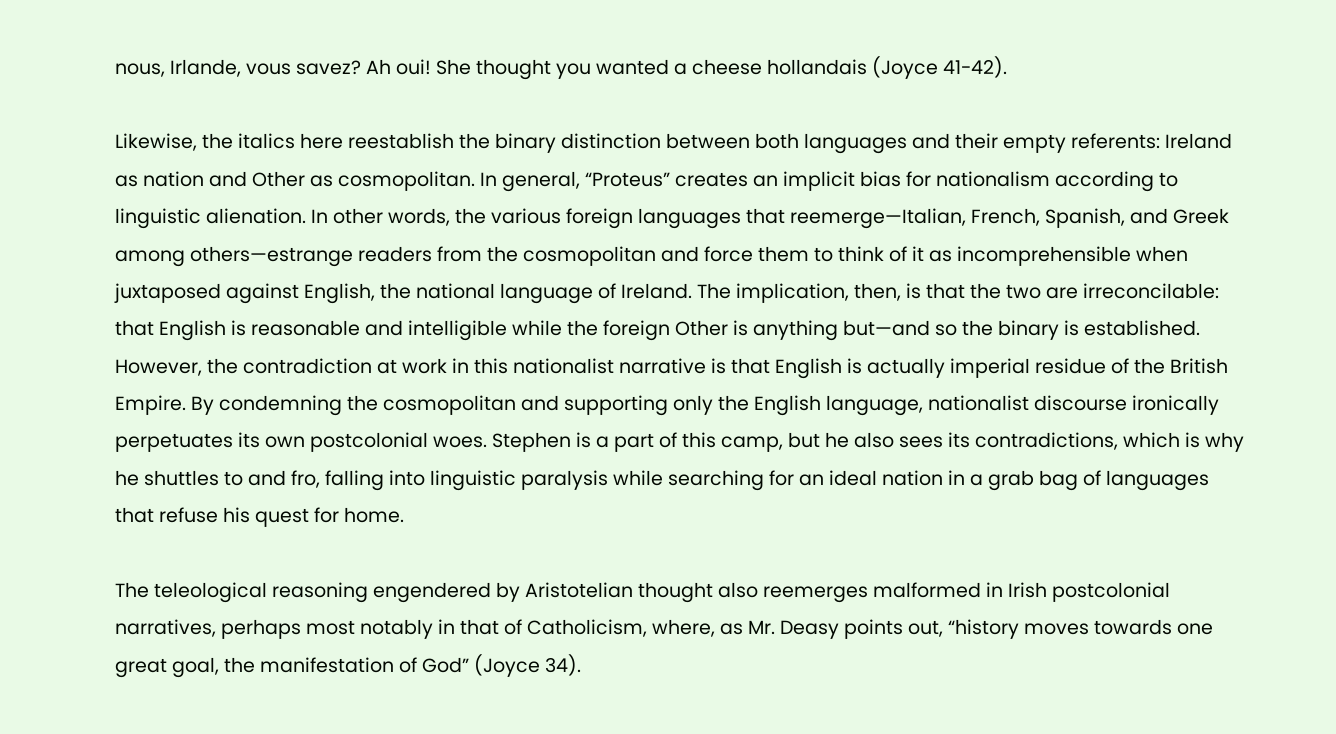nous, Irlande, vous savez? Ah oui! She thought you wanted a cheese hollandais (Joyce 41-42).

Likewise, the italics here reestablish the binary distinction between both languages and their empty referents: Ireland as nation and Other as cosmopolitan. In general, “Proteus” creates an implicit bias for nationalism according to linguistic alienation. In other words, the various foreign languages that reemerge—Italian, French, Spanish, and Greek among others—estrange readers from the cosmopolitan and force them to think of it as incomprehensible when juxtaposed against English, the national language of Ireland. The implication, then, is that the two are irreconcilable: that English is reasonable and intelligible while the foreign Other is anything but—and so the binary is established. However, the contradiction at work in this nationalist narrative is that English is actually imperial residue of the British Empire. By condemning the cosmopolitan and supporting only the English language, nationalist discourse ironically perpetuates its own postcolonial woes. Stephen is a part of this camp, but he also sees its contradictions, which is why he shuttles to and fro, falling into linguistic paralysis while searching for an ideal nation in a grab bag of languages that refuse his quest for home.

The teleological reasoning engendered by Aristotelian thought also reemerges malformed in Irish postcolonial narratives, perhaps most notably in that of Catholicism, where, as Mr. Deasy points out, “history moves towards one great goal, the manifestation of God” (Joyce 34).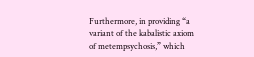Furthermore, in providing “a variant of the kabalistic axiom of metempsychosis,” which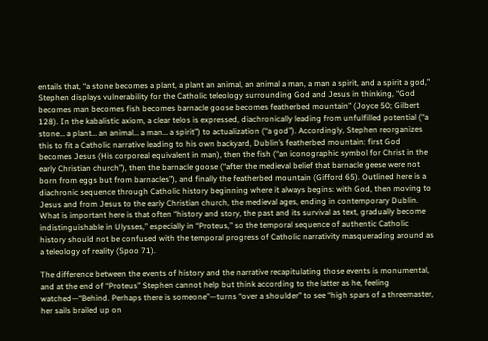entails that, “a stone becomes a plant, a plant an animal, an animal a man, a man a spirit, and a spirit a god,” Stephen displays vulnerability for the Catholic teleology surrounding God and Jesus in thinking, “God becomes man becomes fish becomes barnacle goose becomes featherbed mountain” (Joyce 50; Gilbert 128). In the kabalistic axiom, a clear telos is expressed, diachronically leading from unfulfilled potential (“a stone… a plant… an animal… a man… a spirit”) to actualization (“a god”). Accordingly, Stephen reorganizes this to fit a Catholic narrative leading to his own backyard, Dublin’s featherbed mountain: first God becomes Jesus (His corporeal equivalent in man), then the fish (“an iconographic symbol for Christ in the early Christian church”), then the barnacle goose (“after the medieval belief that barnacle geese were not born from eggs but from barnacles”), and finally the featherbed mountain (Gifford 65). Outlined here is a diachronic sequence through Catholic history beginning where it always begins: with God, then moving to Jesus and from Jesus to the early Christian church, the medieval ages, ending in contemporary Dublin. What is important here is that often “history and story, the past and its survival as text, gradually become indistinguishable in Ulysses,” especially in “Proteus,” so the temporal sequence of authentic Catholic history should not be confused with the temporal progress of Catholic narrativity masquerading around as a teleology of reality (Spoo 71).

The difference between the events of history and the narrative recapitulating those events is monumental, and at the end of “Proteus” Stephen cannot help but think according to the latter as he, feeling watched—“Behind. Perhaps there is someone”—turns “over a shoulder” to see “high spars of a threemaster, her sails brailed up on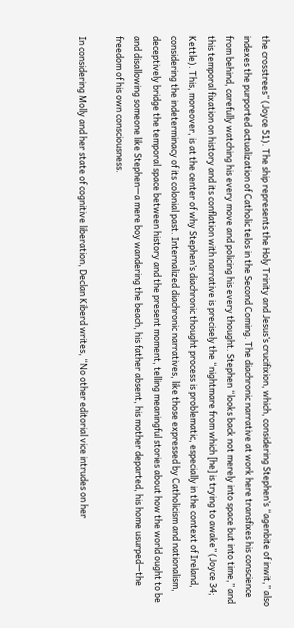the crosstrees” (Joyce 51). The ship represents the Holy Trinity and Jesus’s crucifixion, which, considering Stephen’s “agenbite of inwit,” also indexes the purported actualization of Catholic telos in the Second Coming. The diachronic narrative at work here transfixes his conscience from behind, carefully watching his every move and policing his every thought. Stephen “looks back not merely into space but into time,” and this temporal fixation on history and its conflation with narrative is precisely the “nightmare from which [he] is trying to awake” (Joyce 34; Kettle). This, moreover, is at the center of why Stephen’s diachronic thought process is problematic, especially in the context of Ireland, considering the indeterminacy of its colonial past. Internalized diachronic narratives, like those expressed by Catholicism and nationalism, deceptively bridge the temporal space between history and the present moment, telling meaningful stories about how the world ought to be and disallowing someone like Stephen—a mere boy wandering the beach, his father absent, his mother departed, his home usurped—the freedom of his own consciousness.

In considering Molly and her state of cognitive liberation, Declan Kiberd writes, “No other editorial vice intrudes on her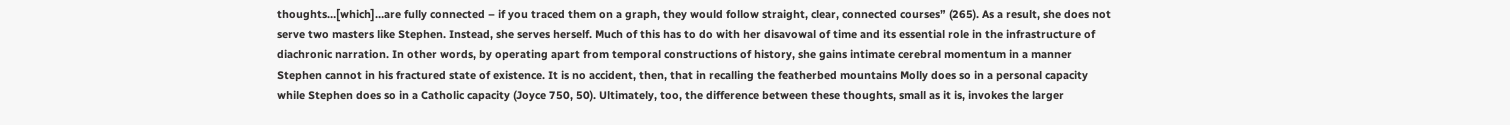thoughts…[which]…are fully connected – if you traced them on a graph, they would follow straight, clear, connected courses” (265). As a result, she does not serve two masters like Stephen. Instead, she serves herself. Much of this has to do with her disavowal of time and its essential role in the infrastructure of diachronic narration. In other words, by operating apart from temporal constructions of history, she gains intimate cerebral momentum in a manner Stephen cannot in his fractured state of existence. It is no accident, then, that in recalling the featherbed mountains Molly does so in a personal capacity while Stephen does so in a Catholic capacity (Joyce 750, 50). Ultimately, too, the difference between these thoughts, small as it is, invokes the larger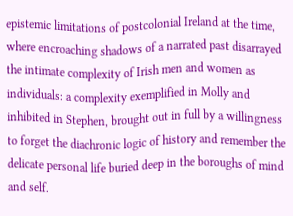epistemic limitations of postcolonial Ireland at the time, where encroaching shadows of a narrated past disarrayed the intimate complexity of Irish men and women as individuals: a complexity exemplified in Molly and inhibited in Stephen, brought out in full by a willingness to forget the diachronic logic of history and remember the delicate personal life buried deep in the boroughs of mind and self.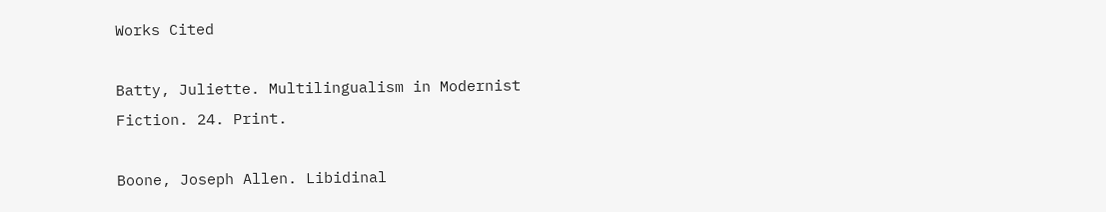Works Cited

Batty, Juliette. Multilingualism in Modernist Fiction. 24. Print.

Boone, Joseph Allen. Libidinal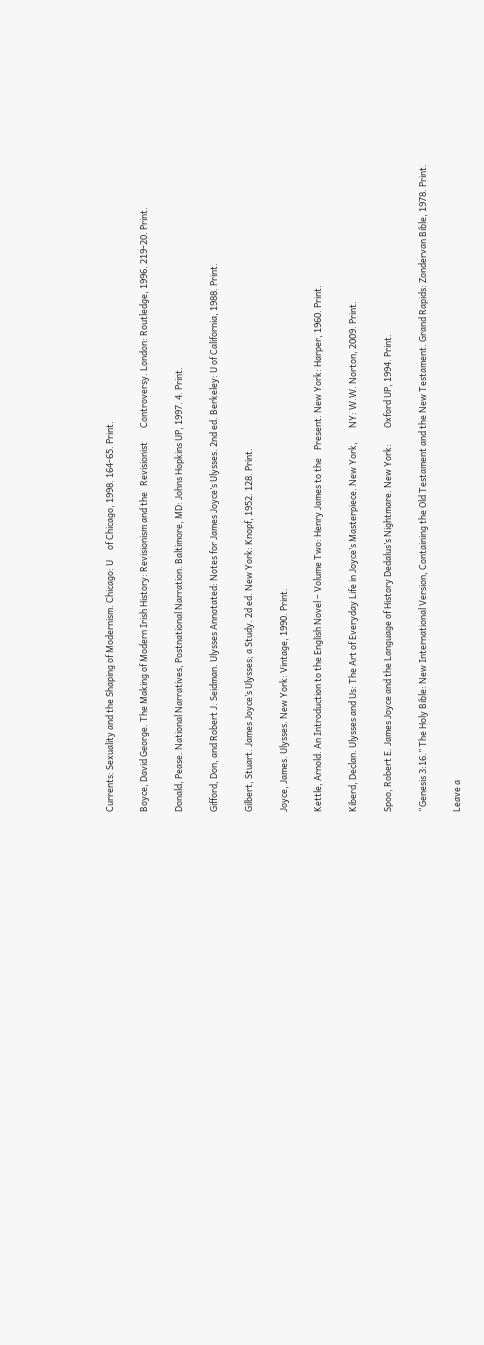Currents: Sexuality and the Shaping of Modernism. Chicago: U     of Chicago, 1998. 164-65. Print.

Boyce, David George. The Making of Modern Irish History: Revisionism and the   Revisionist       Controversy. London: Routledge, 1996. 219-20. Print.

Donald, Pease. National Narratives, Postnational Narration. Baltimore, MD: Johns Hopkins UP, 1997. 4. Print.

Gifford, Don, and Robert J. Seidman. Ulysses Annotated: Notes for James Joyce’s Ulysses. 2nd ed. Berkeley: U of California, 1988. Print.

Gilbert, Stuart. James Joyce’s Ulysses; a Study. 2d ed. New York: Knopf, 1952. 128. Print.

Joyce, James. Ulysses. New York: Vintage, 1990. Print.

Kettle, Arnold. An Introduction to the English Novel – Volume Two: Henry James to the    Present. New York: Harper, 1960. Print.

Kiberd, Declan. Ulysses and Us: The Art of Everyday Life in Joyce’s Masterpiece. New York,       NY: W.W. Norton, 2009. Print.

Spoo, Robert E. James Joyce and the Language of History Dedalus’s Nightmare. New York:        Oxford UP, 1994. Print.

“Genesis 3:16.” The Holy Bible: New International Version, Containing the Old Testament and the New Testament. Grand Rapids: Zondervan Bible, 1978. Print.

Leave a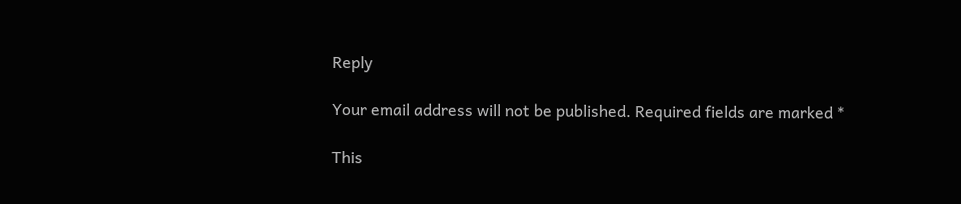Reply

Your email address will not be published. Required fields are marked *

This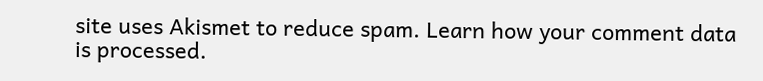site uses Akismet to reduce spam. Learn how your comment data is processed.